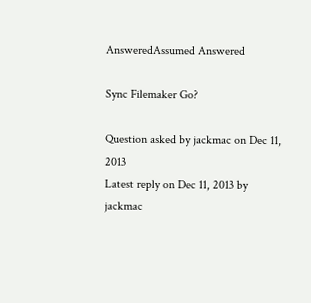AnsweredAssumed Answered

Sync Filemaker Go?

Question asked by jackmac on Dec 11, 2013
Latest reply on Dec 11, 2013 by jackmac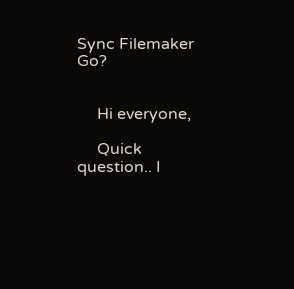Sync Filemaker Go?


     Hi everyone,

     Quick question.. I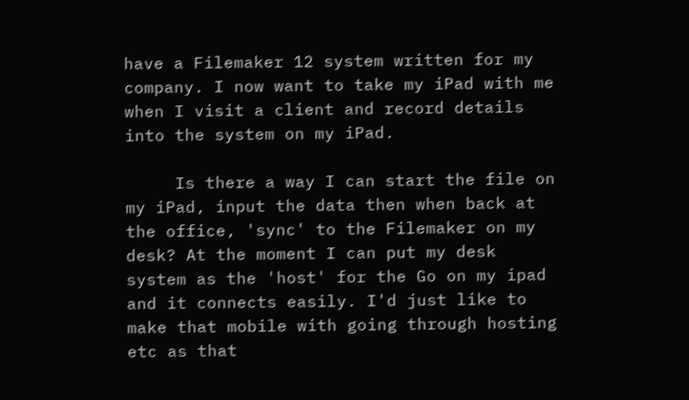have a Filemaker 12 system written for my company. I now want to take my iPad with me when I visit a client and record details into the system on my iPad.

     Is there a way I can start the file on my iPad, input the data then when back at the office, 'sync' to the Filemaker on my desk? At the moment I can put my desk system as the 'host' for the Go on my ipad and it connects easily. I'd just like to make that mobile with going through hosting etc as that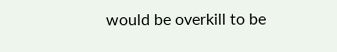would be overkill to be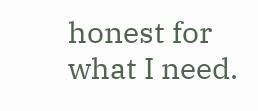honest for what I need.